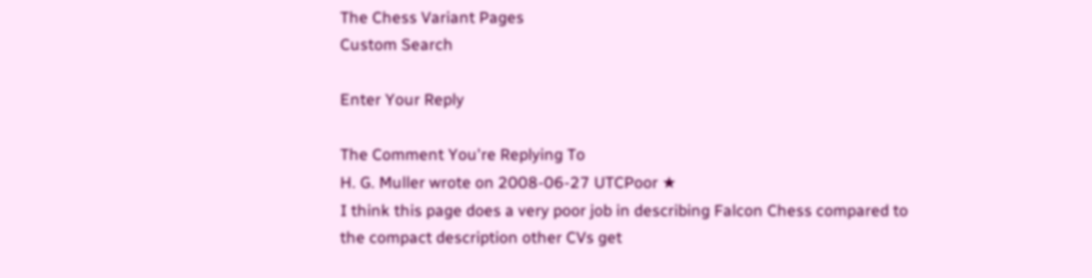The Chess Variant Pages
Custom Search

Enter Your Reply

The Comment You're Replying To
H. G. Muller wrote on 2008-06-27 UTCPoor ★
I think this page does a very poor job in describing Falcon Chess compared to the compact description other CVs get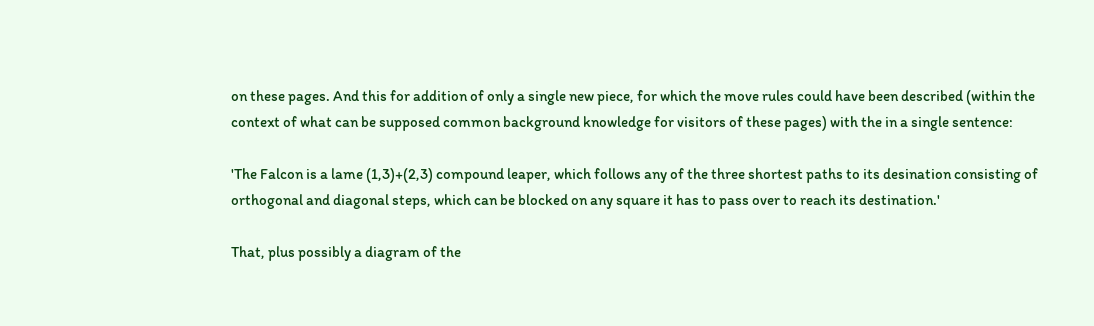on these pages. And this for addition of only a single new piece, for which the move rules could have been described (within the context of what can be supposed common background knowledge for visitors of these pages) with the in a single sentence:

'The Falcon is a lame (1,3)+(2,3) compound leaper, which follows any of the three shortest paths to its desination consisting of orthogonal and diagonal steps, which can be blocked on any square it has to pass over to reach its destination.'

That, plus possibly a diagram of the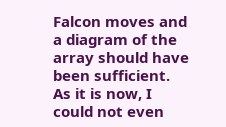Falcon moves and a diagram of the array should have been sufficient. As it is now, I could not even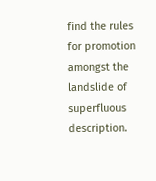find the rules for promotion amongst the landslide of superfluous description.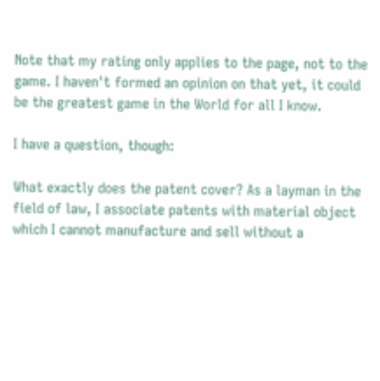Note that my rating only applies to the page, not to the game. I haven't formed an opinion on that yet, it could be the greatest game in the World for all I know.

I have a question, though:

What exactly does the patent cover? As a layman in the field of law, I associate patents with material object which I cannot manufacture and sell without a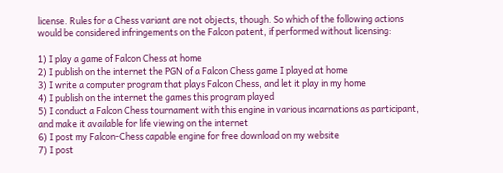license. Rules for a Chess variant are not objects, though. So which of the following actions would be considered infringements on the Falcon patent, if performed without licensing:

1) I play a game of Falcon Chess at home
2) I publish on the internet the PGN of a Falcon Chess game I played at home
3) I write a computer program that plays Falcon Chess, and let it play in my home
4) I publish on the internet the games this program played
5) I conduct a Falcon Chess tournament with this engine in various incarnations as participant, and make it available for life viewing on the internet
6) I post my Falcon-Chess capable engine for free download on my website
7) I post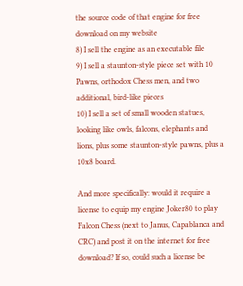the source code of that engine for free download on my website
8) I sell the engine as an executable file
9) I sell a staunton-style piece set with 10 Pawns, orthodox Chess men, and two additional, bird-like pieces
10) I sell a set of small wooden statues, looking like owls, falcons, elephants and lions, plus some staunton-style pawns, plus a 10x8 board.

And more specifically: would it require a license to equip my engine Joker80 to play Falcon Chess (next to Janus, Capablanca and CRC) and post it on the internet for free download? If so, could such a license be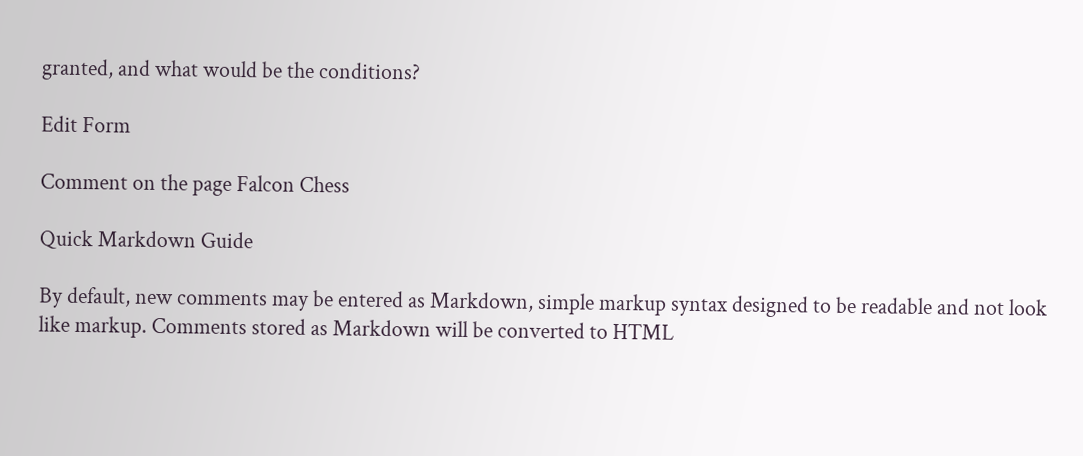granted, and what would be the conditions?

Edit Form

Comment on the page Falcon Chess

Quick Markdown Guide

By default, new comments may be entered as Markdown, simple markup syntax designed to be readable and not look like markup. Comments stored as Markdown will be converted to HTML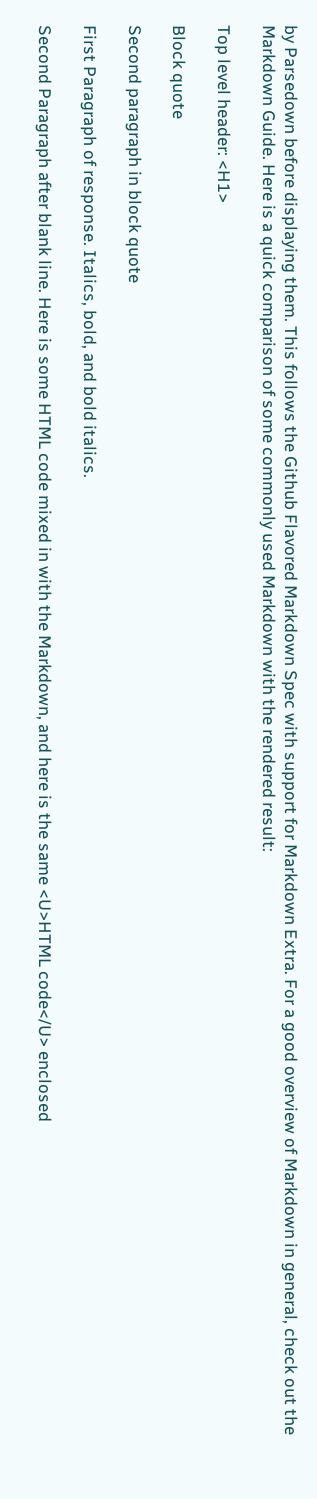by Parsedown before displaying them. This follows the Github Flavored Markdown Spec with support for Markdown Extra. For a good overview of Markdown in general, check out the Markdown Guide. Here is a quick comparison of some commonly used Markdown with the rendered result:

Top level header: <H1>

Block quote

Second paragraph in block quote

First Paragraph of response. Italics, bold, and bold italics.

Second Paragraph after blank line. Here is some HTML code mixed in with the Markdown, and here is the same <U>HTML code</U> enclosed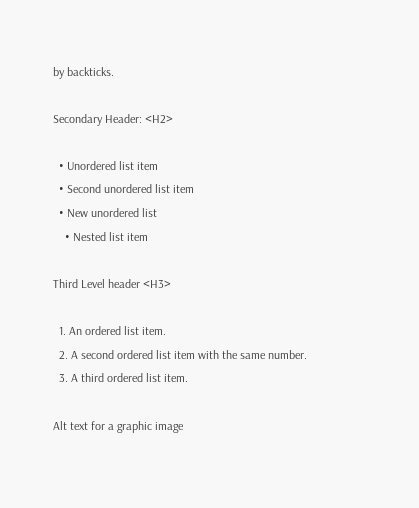by backticks.

Secondary Header: <H2>

  • Unordered list item
  • Second unordered list item
  • New unordered list
    • Nested list item

Third Level header <H3>

  1. An ordered list item.
  2. A second ordered list item with the same number.
  3. A third ordered list item.

Alt text for a graphic image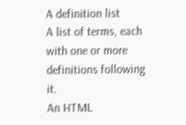A definition list
A list of terms, each with one or more definitions following it.
An HTML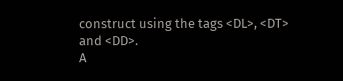construct using the tags <DL>, <DT> and <DD>.
A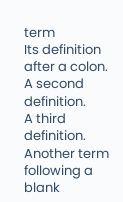term
Its definition after a colon.
A second definition.
A third definition.
Another term following a blank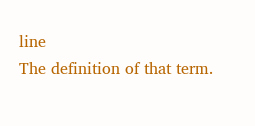line
The definition of that term.